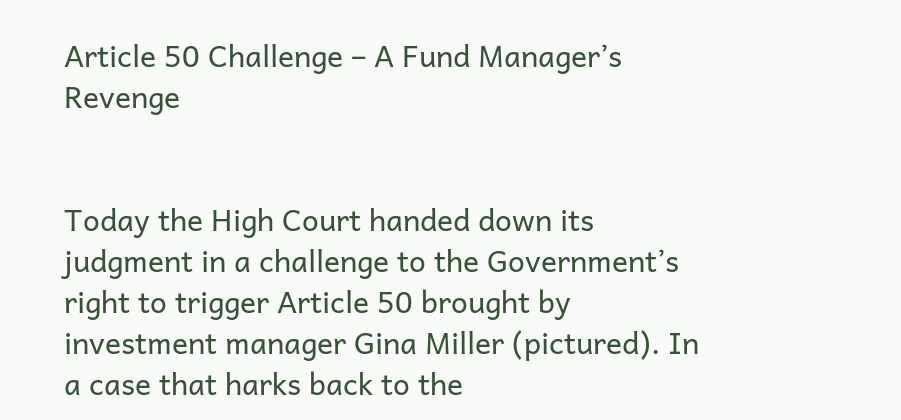Article 50 Challenge – A Fund Manager’s Revenge


Today the High Court handed down its judgment in a challenge to the Government’s right to trigger Article 50 brought by investment manager Gina Miller (pictured). In a case that harks back to the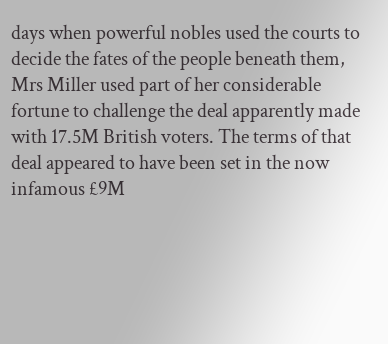days when powerful nobles used the courts to decide the fates of the people beneath them, Mrs Miller used part of her considerable fortune to challenge the deal apparently made with 17.5M British voters. The terms of that deal appeared to have been set in the now infamous £9M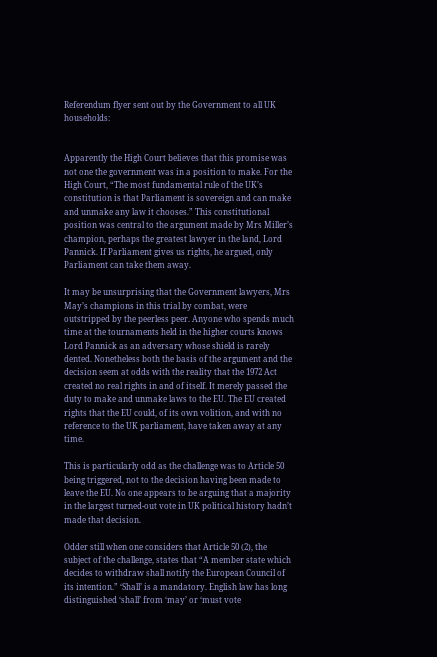Referendum flyer sent out by the Government to all UK households:


Apparently the High Court believes that this promise was not one the government was in a position to make. For the High Court, “The most fundamental rule of the UK’s constitution is that Parliament is sovereign and can make and unmake any law it chooses.” This constitutional position was central to the argument made by Mrs Miller’s champion, perhaps the greatest lawyer in the land, Lord Pannick. If Parliament gives us rights, he argued, only Parliament can take them away.

It may be unsurprising that the Government lawyers, Mrs May’s champions in this trial by combat, were outstripped by the peerless peer. Anyone who spends much time at the tournaments held in the higher courts knows Lord Pannick as an adversary whose shield is rarely dented. Nonetheless both the basis of the argument and the decision seem at odds with the reality that the 1972 Act created no real rights in and of itself. It merely passed the duty to make and unmake laws to the EU. The EU created rights that the EU could, of its own volition, and with no reference to the UK parliament, have taken away at any time.

This is particularly odd as the challenge was to Article 50 being triggered, not to the decision having been made to leave the EU. No one appears to be arguing that a majority in the largest turned-out vote in UK political history hadn’t made that decision.

Odder still when one considers that Article 50 (2), the subject of the challenge, states that “A member state which decides to withdraw shall notify the European Council of its intention.” ‘Shall’ is a mandatory. English law has long distinguished ‘shall’ from ‘may’ or ‘must vote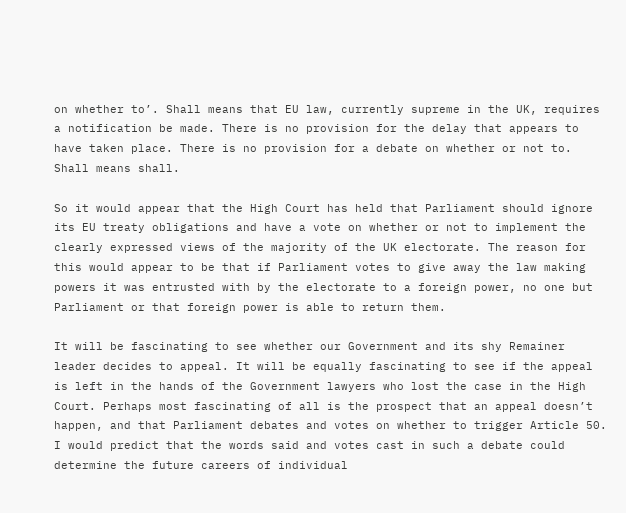on whether to’. Shall means that EU law, currently supreme in the UK, requires a notification be made. There is no provision for the delay that appears to have taken place. There is no provision for a debate on whether or not to. Shall means shall.

So it would appear that the High Court has held that Parliament should ignore its EU treaty obligations and have a vote on whether or not to implement the clearly expressed views of the majority of the UK electorate. The reason for this would appear to be that if Parliament votes to give away the law making powers it was entrusted with by the electorate to a foreign power, no one but Parliament or that foreign power is able to return them.

It will be fascinating to see whether our Government and its shy Remainer leader decides to appeal. It will be equally fascinating to see if the appeal is left in the hands of the Government lawyers who lost the case in the High Court. Perhaps most fascinating of all is the prospect that an appeal doesn’t happen, and that Parliament debates and votes on whether to trigger Article 50. I would predict that the words said and votes cast in such a debate could determine the future careers of individual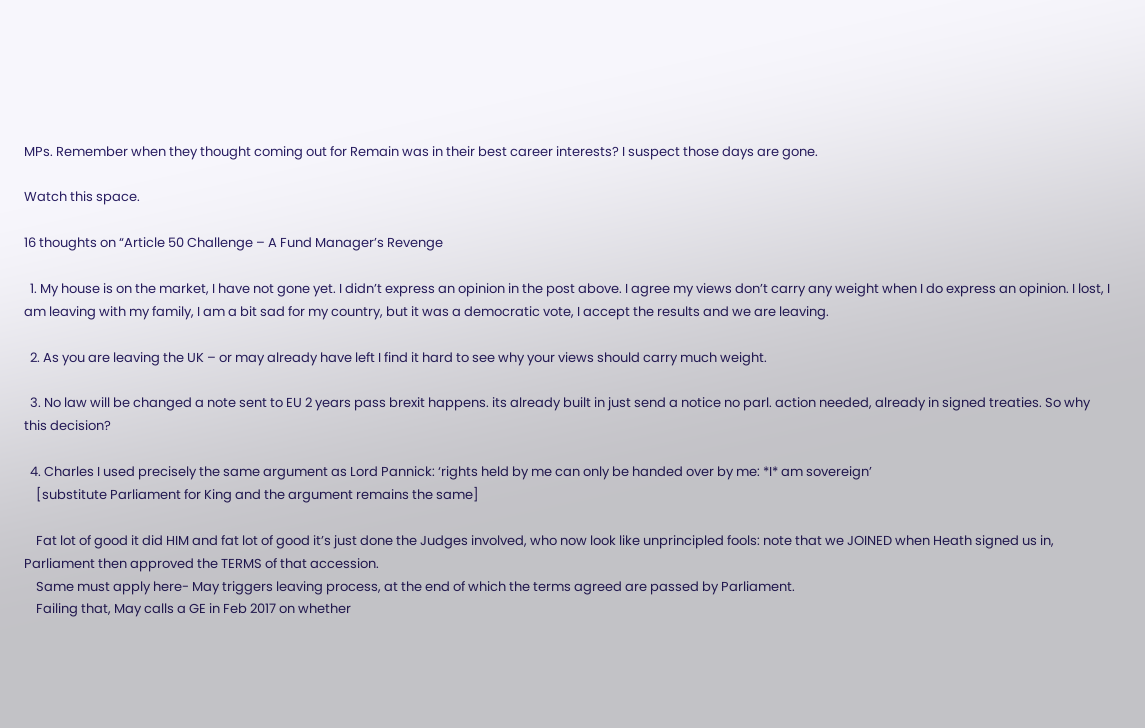MPs. Remember when they thought coming out for Remain was in their best career interests? I suspect those days are gone.

Watch this space.

16 thoughts on “Article 50 Challenge – A Fund Manager’s Revenge

  1. My house is on the market, I have not gone yet. I didn’t express an opinion in the post above. I agree my views don’t carry any weight when I do express an opinion. I lost, I am leaving with my family, I am a bit sad for my country, but it was a democratic vote, I accept the results and we are leaving.

  2. As you are leaving the UK – or may already have left I find it hard to see why your views should carry much weight.

  3. No law will be changed a note sent to EU 2 years pass brexit happens. its already built in just send a notice no parl. action needed, already in signed treaties. So why this decision?

  4. Charles I used precisely the same argument as Lord Pannick: ‘rights held by me can only be handed over by me: *I* am sovereign’
    [substitute Parliament for King and the argument remains the same]

    Fat lot of good it did HIM and fat lot of good it’s just done the Judges involved, who now look like unprincipled fools: note that we JOINED when Heath signed us in, Parliament then approved the TERMS of that accession.
    Same must apply here- May triggers leaving process, at the end of which the terms agreed are passed by Parliament.
    Failing that, May calls a GE in Feb 2017 on whether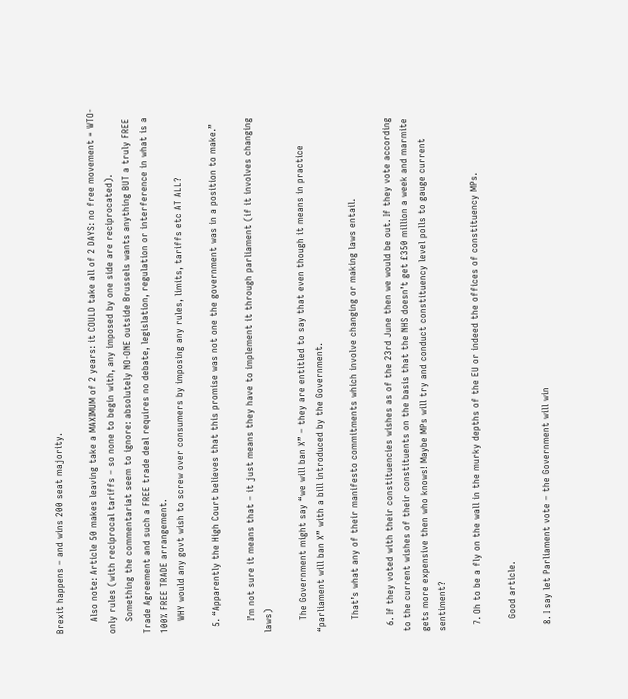Brexit happens – and wins 200 seat majority.

    Also note: Article 50 makes leaving take a MAXIMUM of 2 years: it COULD take all of 2 DAYS: no free movement = WTO-only rules (with reciprocal tariffs – so none to begin with, any imposed by one side are reciprocated).
    Something the commentariat seem to ignore: absolutely NO-ONE outside Brussels wants anything BUT a truly FREE Trade Agreement and such a FREE trade deal requires no debate, legislation, regulation or interference in what is a 100% FREE TRADE arrangement.
    WHY would any govt wish to screw over consumers by imposing any rules, limits, tariffs etc AT ALL?

  5. “Apparently the High Court believes that this promise was not one the government was in a position to make.”

    I’m not sure it means that – it just means they have to implement it through parliament (if it involves changing laws)

    The Government might say “we will ban X” – they are entitled to say that even though it means in practice “parliament will ban X” with a bill introduced by the Government.

    That’s what any of their manifesto commitments which involve changing or making laws entail.

  6. If they voted with their constituencies wishes as of the 23rd June then we would be out. If they vote according to the current wishes of their constituents on the basis that the NHS doesn’t get £350 million a week and marmite gets more expensive then who knows! Maybe MPs will try and conduct constituency level polls to gauge current sentiment?

  7. Oh to be a fly on the wall in the murky depths of the EU or indeed the offices of constituency MPs.

    Good article.

  8. I say let Parliament vote – the Government will win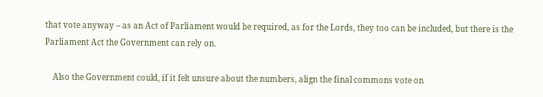that vote anyway – as an Act of Parliament would be required, as for the Lords, they too can be included, but there is the Parliament Act the Government can rely on.

    Also the Government could, if it felt unsure about the numbers, align the final commons vote on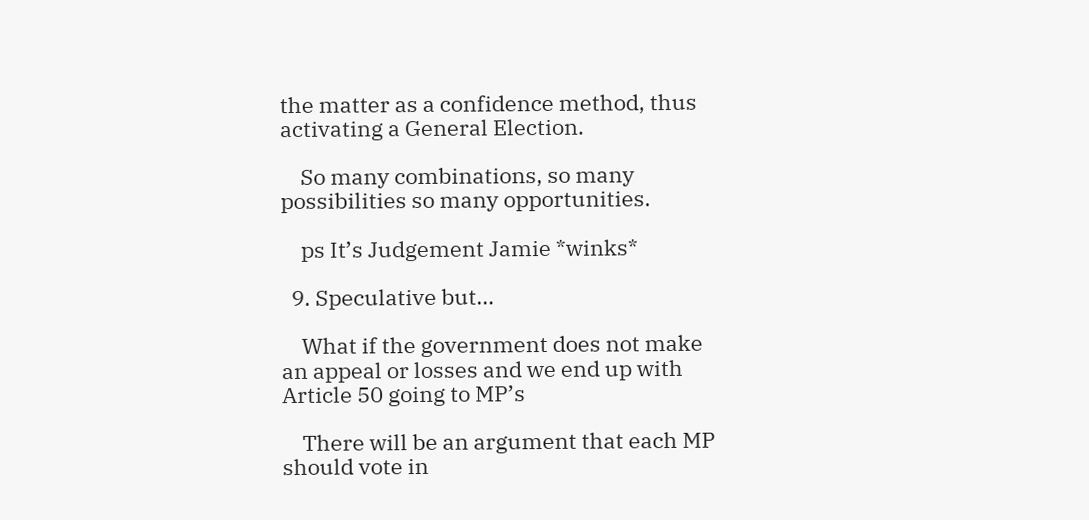the matter as a confidence method, thus activating a General Election.

    So many combinations, so many possibilities so many opportunities.

    ps It’s Judgement Jamie *winks*

  9. Speculative but…

    What if the government does not make an appeal or losses and we end up with Article 50 going to MP’s

    There will be an argument that each MP should vote in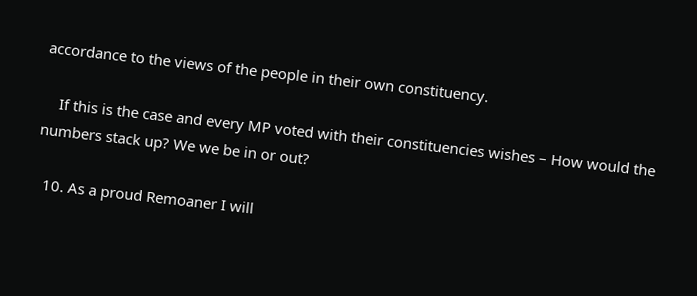accordance to the views of the people in their own constituency.

    If this is the case and every MP voted with their constituencies wishes – How would the numbers stack up? We we be in or out?

  10. As a proud Remoaner I will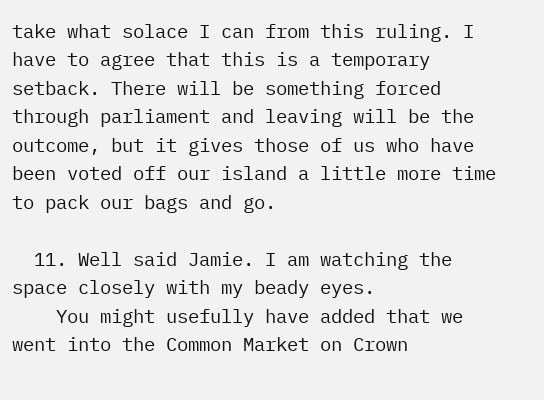take what solace I can from this ruling. I have to agree that this is a temporary setback. There will be something forced through parliament and leaving will be the outcome, but it gives those of us who have been voted off our island a little more time to pack our bags and go.

  11. Well said Jamie. I am watching the space closely with my beady eyes.
    You might usefully have added that we went into the Common Market on Crown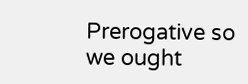Prerogative so we ought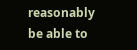reasonably be able to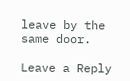leave by the same door.

Leave a Reply